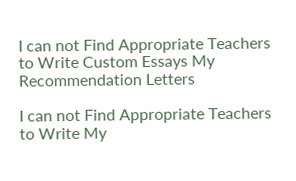I can not Find Appropriate Teachers to Write Custom Essays My Recommendation Letters

I can not Find Appropriate Teachers to Write My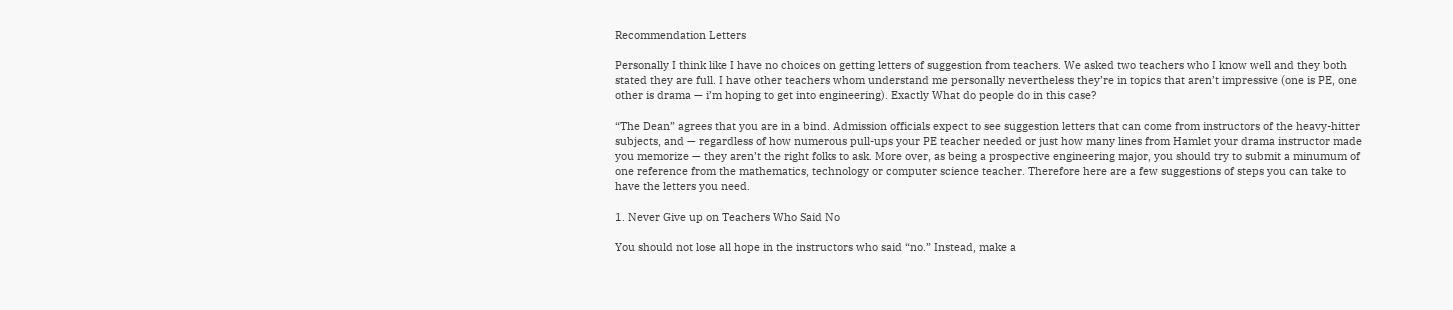Recommendation Letters

Personally I think like I have no choices on getting letters of suggestion from teachers. We asked two teachers who I know well and they both stated they are full. I have other teachers whom understand me personally nevertheless they’re in topics that aren’t impressive (one is PE, one other is drama — i’m hoping to get into engineering). Exactly What do people do in this case?

“The Dean” agrees that you are in a bind. Admission officials expect to see suggestion letters that can come from instructors of the heavy-hitter subjects, and — regardless of how numerous pull-ups your PE teacher needed or just how many lines from Hamlet your drama instructor made you memorize — they aren’t the right folks to ask. More over, as being a prospective engineering major, you should try to submit a minumum of one reference from the mathematics, technology or computer science teacher. Therefore here are a few suggestions of steps you can take to have the letters you need.

1. Never Give up on Teachers Who Said No

You should not lose all hope in the instructors who said “no.” Instead, make a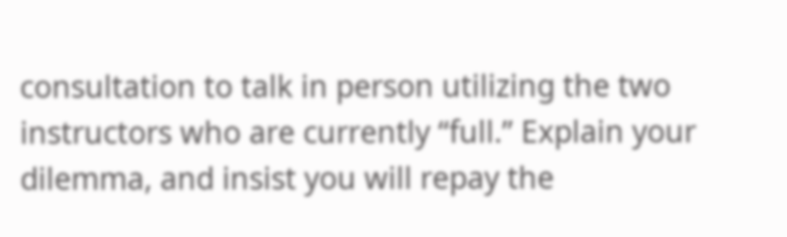consultation to talk in person utilizing the two instructors who are currently “full.” Explain your dilemma, and insist you will repay the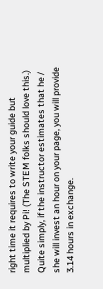right time it requires to write your guide but multiplied by Pi! (The STEM folks should love this.) Quite simply, if the instructor estimates that he / she will invest an hour on your page, you will provide 3.14 hours in exchange.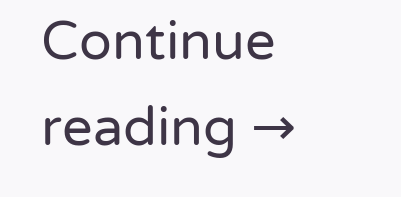Continue reading →